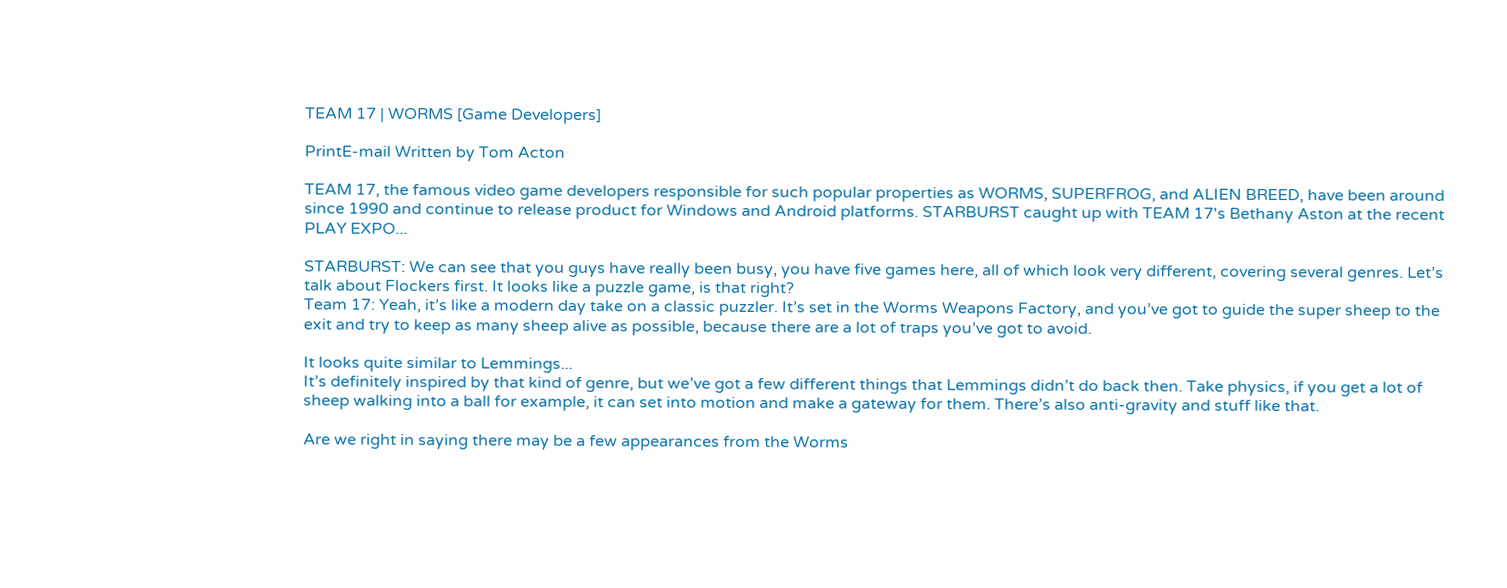TEAM 17 | WORMS [Game Developers]

PrintE-mail Written by Tom Acton

TEAM 17, the famous video game developers responsible for such popular properties as WORMS, SUPERFROG, and ALIEN BREED, have been around since 1990 and continue to release product for Windows and Android platforms. STARBURST caught up with TEAM 17's Bethany Aston at the recent PLAY EXPO...

STARBURST: We can see that you guys have really been busy, you have five games here, all of which look very different, covering several genres. Let’s talk about Flockers first. It looks like a puzzle game, is that right?
Team 17: Yeah, it’s like a modern day take on a classic puzzler. It’s set in the Worms Weapons Factory, and you’ve got to guide the super sheep to the exit and try to keep as many sheep alive as possible, because there are a lot of traps you’ve got to avoid.

It looks quite similar to Lemmings...
It’s definitely inspired by that kind of genre, but we’ve got a few different things that Lemmings didn’t do back then. Take physics, if you get a lot of sheep walking into a ball for example, it can set into motion and make a gateway for them. There’s also anti-gravity and stuff like that.

Are we right in saying there may be a few appearances from the Worms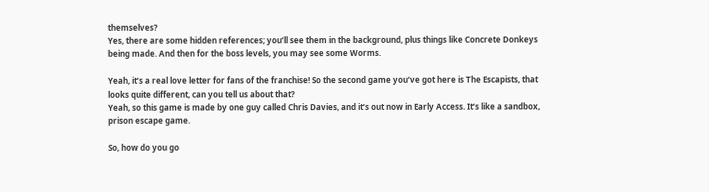themselves?
Yes, there are some hidden references; you’ll see them in the background, plus things like Concrete Donkeys being made. And then for the boss levels, you may see some Worms.

Yeah, it’s a real love letter for fans of the franchise! So the second game you’ve got here is The Escapists, that looks quite different, can you tell us about that?
Yeah, so this game is made by one guy called Chris Davies, and it’s out now in Early Access. It’s like a sandbox, prison escape game.

So, how do you go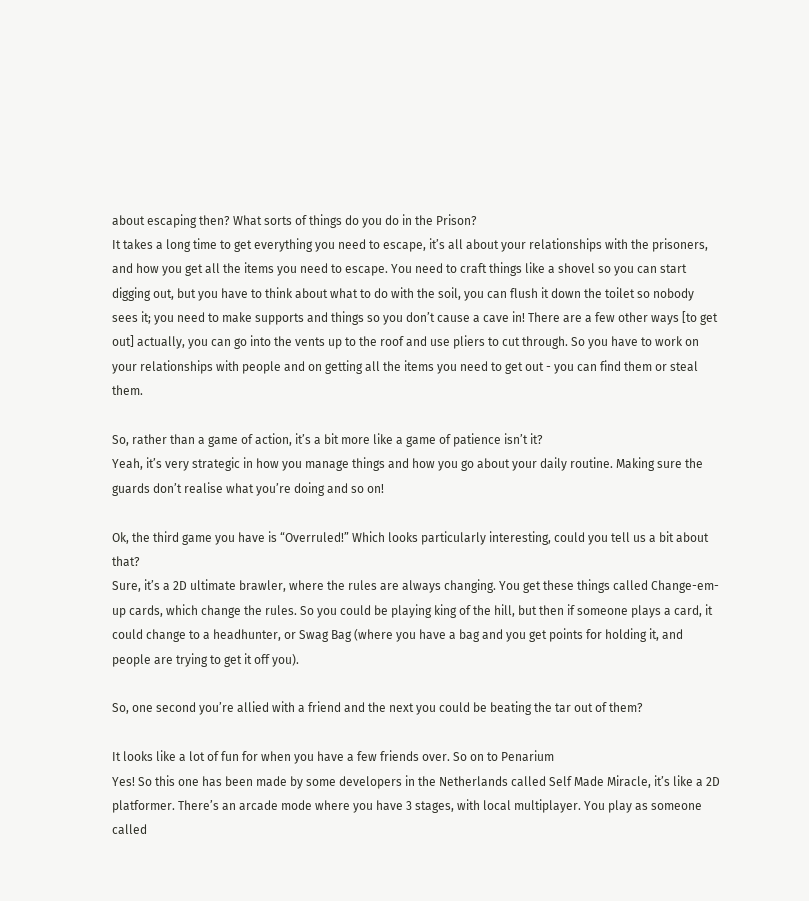about escaping then? What sorts of things do you do in the Prison?
It takes a long time to get everything you need to escape, it’s all about your relationships with the prisoners, and how you get all the items you need to escape. You need to craft things like a shovel so you can start digging out, but you have to think about what to do with the soil, you can flush it down the toilet so nobody sees it; you need to make supports and things so you don’t cause a cave in! There are a few other ways [to get out] actually, you can go into the vents up to the roof and use pliers to cut through. So you have to work on your relationships with people and on getting all the items you need to get out - you can find them or steal them.

So, rather than a game of action, it’s a bit more like a game of patience isn’t it?
Yeah, it’s very strategic in how you manage things and how you go about your daily routine. Making sure the guards don’t realise what you’re doing and so on!

Ok, the third game you have is “Overruled!” Which looks particularly interesting, could you tell us a bit about that?
Sure, it’s a 2D ultimate brawler, where the rules are always changing. You get these things called Change-em-up cards, which change the rules. So you could be playing king of the hill, but then if someone plays a card, it could change to a headhunter, or Swag Bag (where you have a bag and you get points for holding it, and people are trying to get it off you).

So, one second you’re allied with a friend and the next you could be beating the tar out of them?

It looks like a lot of fun for when you have a few friends over. So on to Penarium
Yes! So this one has been made by some developers in the Netherlands called Self Made Miracle, it’s like a 2D platformer. There’s an arcade mode where you have 3 stages, with local multiplayer. You play as someone called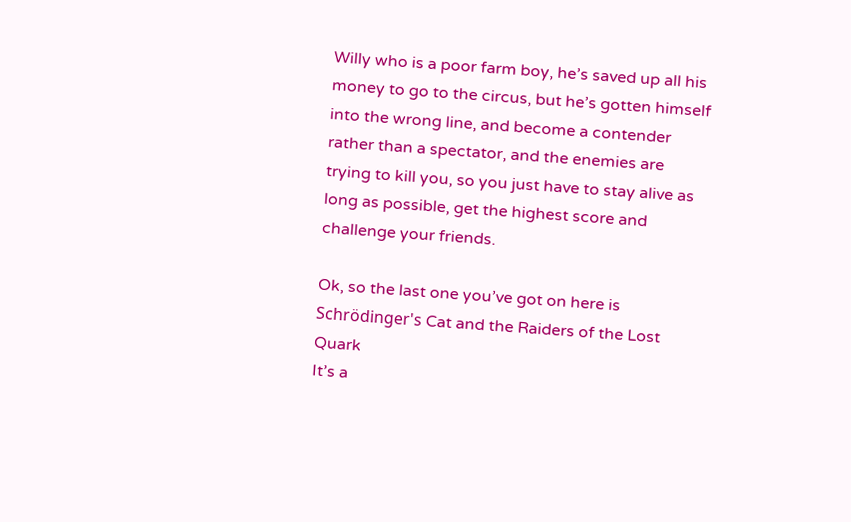Willy who is a poor farm boy, he’s saved up all his money to go to the circus, but he’s gotten himself into the wrong line, and become a contender rather than a spectator, and the enemies are trying to kill you, so you just have to stay alive as long as possible, get the highest score and challenge your friends.

Ok, so the last one you’ve got on here is Schrödinger's Cat and the Raiders of the Lost Quark
It’s a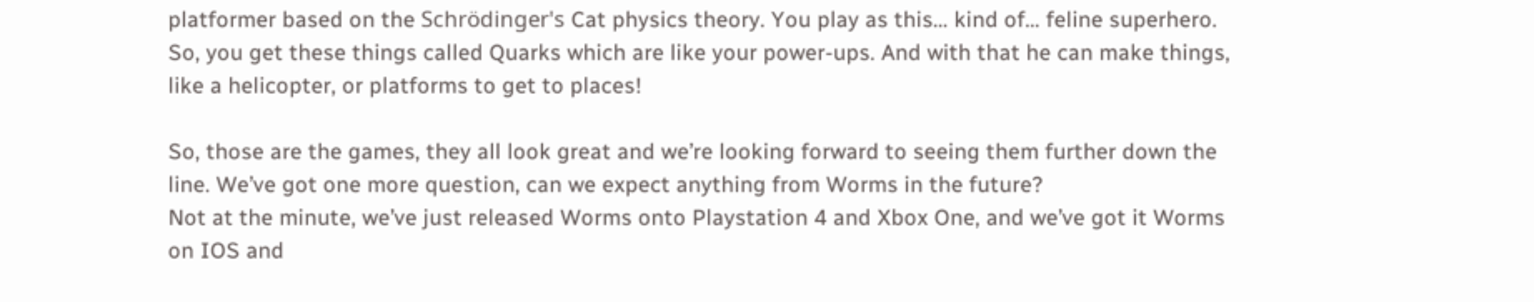platformer based on the Schrödinger's Cat physics theory. You play as this… kind of… feline superhero. So, you get these things called Quarks which are like your power-ups. And with that he can make things, like a helicopter, or platforms to get to places!

So, those are the games, they all look great and we’re looking forward to seeing them further down the line. We’ve got one more question, can we expect anything from Worms in the future?
Not at the minute, we’ve just released Worms onto Playstation 4 and Xbox One, and we’ve got it Worms on IOS and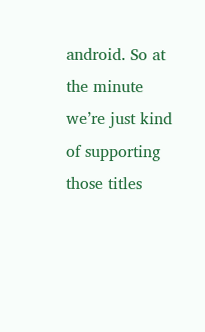android. So at the minute we’re just kind of supporting those titles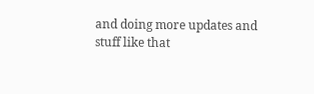and doing more updates and stuff like that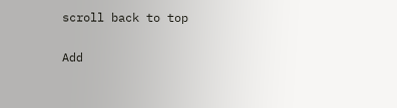scroll back to top

Add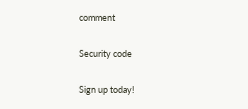comment

Security code

Sign up today!